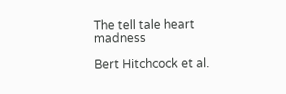The tell tale heart madness

Bert Hitchcock et al.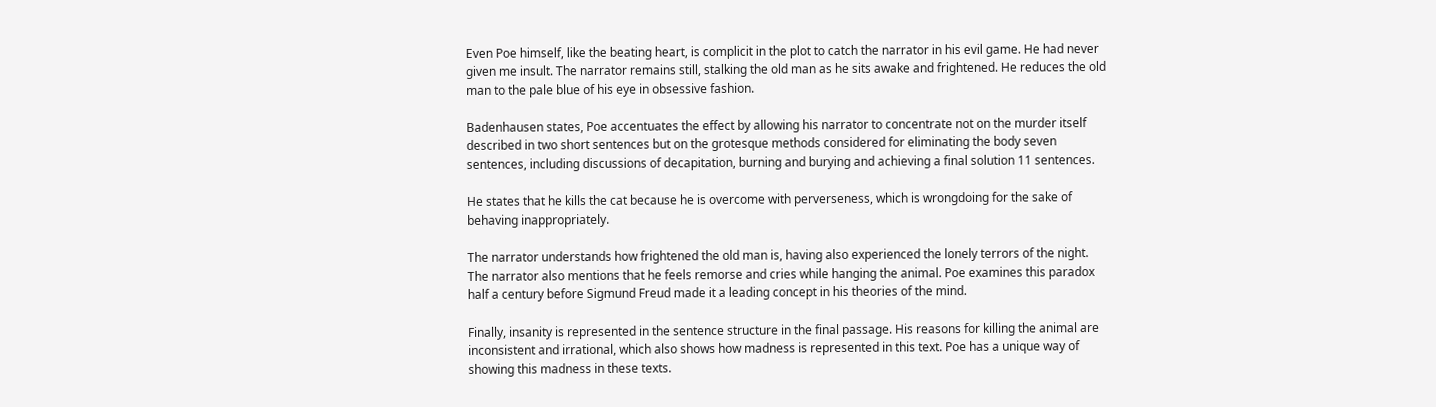Even Poe himself, like the beating heart, is complicit in the plot to catch the narrator in his evil game. He had never given me insult. The narrator remains still, stalking the old man as he sits awake and frightened. He reduces the old man to the pale blue of his eye in obsessive fashion.

Badenhausen states, Poe accentuates the effect by allowing his narrator to concentrate not on the murder itself described in two short sentences but on the grotesque methods considered for eliminating the body seven sentences, including discussions of decapitation, burning and burying and achieving a final solution 11 sentences.

He states that he kills the cat because he is overcome with perverseness, which is wrongdoing for the sake of behaving inappropriately.

The narrator understands how frightened the old man is, having also experienced the lonely terrors of the night. The narrator also mentions that he feels remorse and cries while hanging the animal. Poe examines this paradox half a century before Sigmund Freud made it a leading concept in his theories of the mind.

Finally, insanity is represented in the sentence structure in the final passage. His reasons for killing the animal are inconsistent and irrational, which also shows how madness is represented in this text. Poe has a unique way of showing this madness in these texts.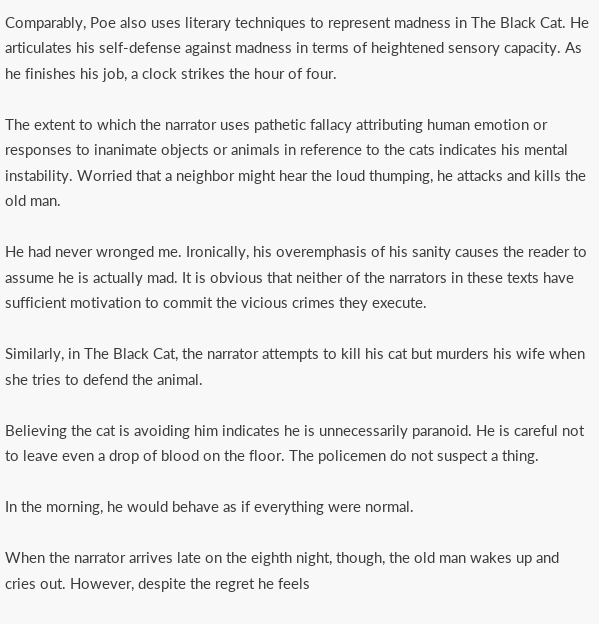Comparably, Poe also uses literary techniques to represent madness in The Black Cat. He articulates his self-defense against madness in terms of heightened sensory capacity. As he finishes his job, a clock strikes the hour of four.

The extent to which the narrator uses pathetic fallacy attributing human emotion or responses to inanimate objects or animals in reference to the cats indicates his mental instability. Worried that a neighbor might hear the loud thumping, he attacks and kills the old man.

He had never wronged me. Ironically, his overemphasis of his sanity causes the reader to assume he is actually mad. It is obvious that neither of the narrators in these texts have sufficient motivation to commit the vicious crimes they execute.

Similarly, in The Black Cat, the narrator attempts to kill his cat but murders his wife when she tries to defend the animal.

Believing the cat is avoiding him indicates he is unnecessarily paranoid. He is careful not to leave even a drop of blood on the floor. The policemen do not suspect a thing.

In the morning, he would behave as if everything were normal.

When the narrator arrives late on the eighth night, though, the old man wakes up and cries out. However, despite the regret he feels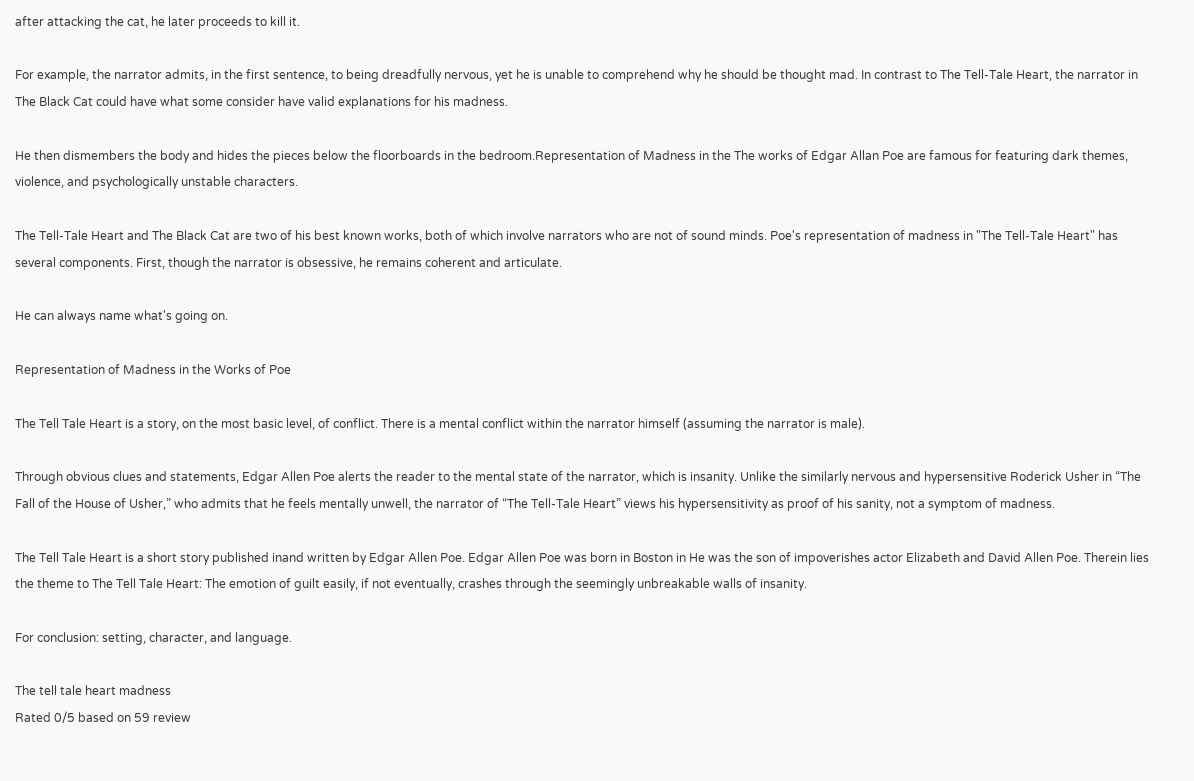after attacking the cat, he later proceeds to kill it.

For example, the narrator admits, in the first sentence, to being dreadfully nervous, yet he is unable to comprehend why he should be thought mad. In contrast to The Tell-Tale Heart, the narrator in The Black Cat could have what some consider have valid explanations for his madness.

He then dismembers the body and hides the pieces below the floorboards in the bedroom.Representation of Madness in the The works of Edgar Allan Poe are famous for featuring dark themes, violence, and psychologically unstable characters.

The Tell-Tale Heart and The Black Cat are two of his best known works, both of which involve narrators who are not of sound minds. Poe's representation of madness in "The Tell-Tale Heart" has several components. First, though the narrator is obsessive, he remains coherent and articulate.

He can always name what's going on.

Representation of Madness in the Works of Poe

The Tell Tale Heart is a story, on the most basic level, of conflict. There is a mental conflict within the narrator himself (assuming the narrator is male).

Through obvious clues and statements, Edgar Allen Poe alerts the reader to the mental state of the narrator, which is insanity. Unlike the similarly nervous and hypersensitive Roderick Usher in “The Fall of the House of Usher,” who admits that he feels mentally unwell, the narrator of “The Tell-Tale Heart” views his hypersensitivity as proof of his sanity, not a symptom of madness.

The Tell Tale Heart is a short story published inand written by Edgar Allen Poe. Edgar Allen Poe was born in Boston in He was the son of impoverishes actor Elizabeth and David Allen Poe. Therein lies the theme to The Tell Tale Heart: The emotion of guilt easily, if not eventually, crashes through the seemingly unbreakable walls of insanity.

For conclusion: setting, character, and language.

The tell tale heart madness
Rated 0/5 based on 59 review